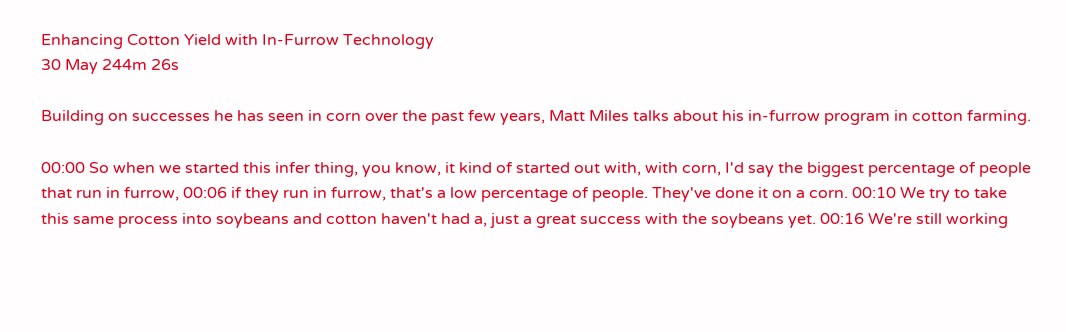Enhancing Cotton Yield with In-Furrow Technology
30 May 244m 26s

Building on successes he has seen in corn over the past few years, Matt Miles talks about his in-furrow program in cotton farming.

00:00 So when we started this infer thing, you know, it kind of started out with, with corn, I'd say the biggest percentage of people that run in furrow, 00:06 if they run in furrow, that's a low percentage of people. They've done it on a corn. 00:10 We try to take this same process into soybeans and cotton haven't had a, just a great success with the soybeans yet. 00:16 We're still working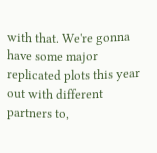with that. We're gonna have some major replicated plots this year out with different partners to,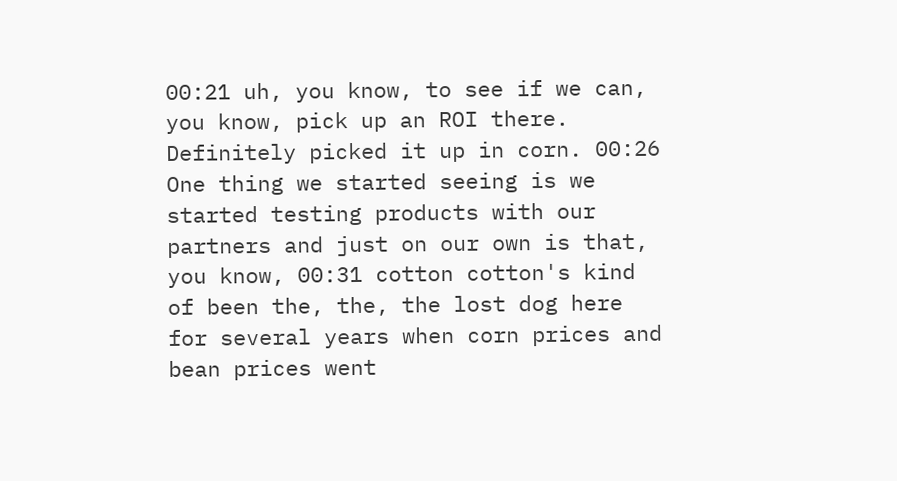00:21 uh, you know, to see if we can, you know, pick up an ROI there. Definitely picked it up in corn. 00:26 One thing we started seeing is we started testing products with our partners and just on our own is that, you know, 00:31 cotton cotton's kind of been the, the, the lost dog here for several years when corn prices and bean prices went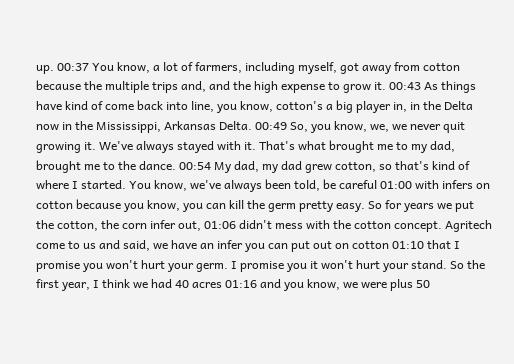up. 00:37 You know, a lot of farmers, including myself, got away from cotton because the multiple trips and, and the high expense to grow it. 00:43 As things have kind of come back into line, you know, cotton's a big player in, in the Delta now in the Mississippi, Arkansas Delta. 00:49 So, you know, we, we never quit growing it. We've always stayed with it. That's what brought me to my dad, brought me to the dance. 00:54 My dad, my dad grew cotton, so that's kind of where I started. You know, we've always been told, be careful 01:00 with infers on cotton because you know, you can kill the germ pretty easy. So for years we put the cotton, the corn infer out, 01:06 didn't mess with the cotton concept. Agritech come to us and said, we have an infer you can put out on cotton 01:10 that I promise you won't hurt your germ. I promise you it won't hurt your stand. So the first year, I think we had 40 acres 01:16 and you know, we were plus 50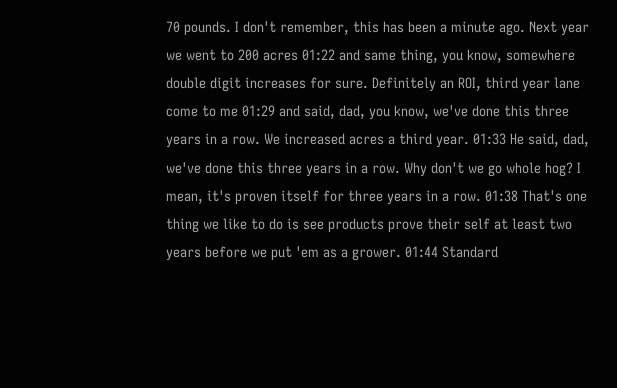70 pounds. I don't remember, this has been a minute ago. Next year we went to 200 acres 01:22 and same thing, you know, somewhere double digit increases for sure. Definitely an ROI, third year lane come to me 01:29 and said, dad, you know, we've done this three years in a row. We increased acres a third year. 01:33 He said, dad, we've done this three years in a row. Why don't we go whole hog? I mean, it's proven itself for three years in a row. 01:38 That's one thing we like to do is see products prove their self at least two years before we put 'em as a grower. 01:44 Standard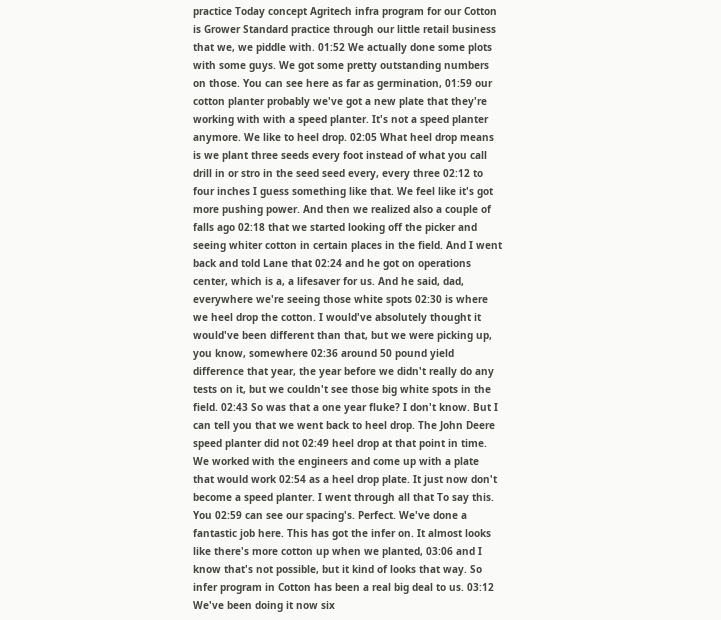practice Today concept Agritech infra program for our Cotton is Grower Standard practice through our little retail business that we, we piddle with. 01:52 We actually done some plots with some guys. We got some pretty outstanding numbers on those. You can see here as far as germination, 01:59 our cotton planter probably we've got a new plate that they're working with with a speed planter. It's not a speed planter anymore. We like to heel drop. 02:05 What heel drop means is we plant three seeds every foot instead of what you call drill in or stro in the seed seed every, every three 02:12 to four inches I guess something like that. We feel like it's got more pushing power. And then we realized also a couple of falls ago 02:18 that we started looking off the picker and seeing whiter cotton in certain places in the field. And I went back and told Lane that 02:24 and he got on operations center, which is a, a lifesaver for us. And he said, dad, everywhere we're seeing those white spots 02:30 is where we heel drop the cotton. I would've absolutely thought it would've been different than that, but we were picking up, you know, somewhere 02:36 around 50 pound yield difference that year, the year before we didn't really do any tests on it, but we couldn't see those big white spots in the field. 02:43 So was that a one year fluke? I don't know. But I can tell you that we went back to heel drop. The John Deere speed planter did not 02:49 heel drop at that point in time. We worked with the engineers and come up with a plate that would work 02:54 as a heel drop plate. It just now don't become a speed planter. I went through all that To say this. You 02:59 can see our spacing's. Perfect. We've done a fantastic job here. This has got the infer on. It almost looks like there's more cotton up when we planted, 03:06 and I know that's not possible, but it kind of looks that way. So infer program in Cotton has been a real big deal to us. 03:12 We've been doing it now six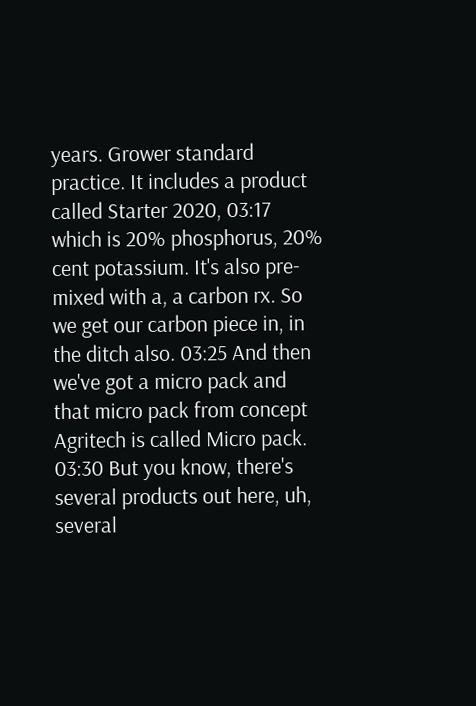years. Grower standard practice. It includes a product called Starter 2020, 03:17 which is 20% phosphorus, 20% cent potassium. It's also pre-mixed with a, a carbon rx. So we get our carbon piece in, in the ditch also. 03:25 And then we've got a micro pack and that micro pack from concept Agritech is called Micro pack. 03:30 But you know, there's several products out here, uh, several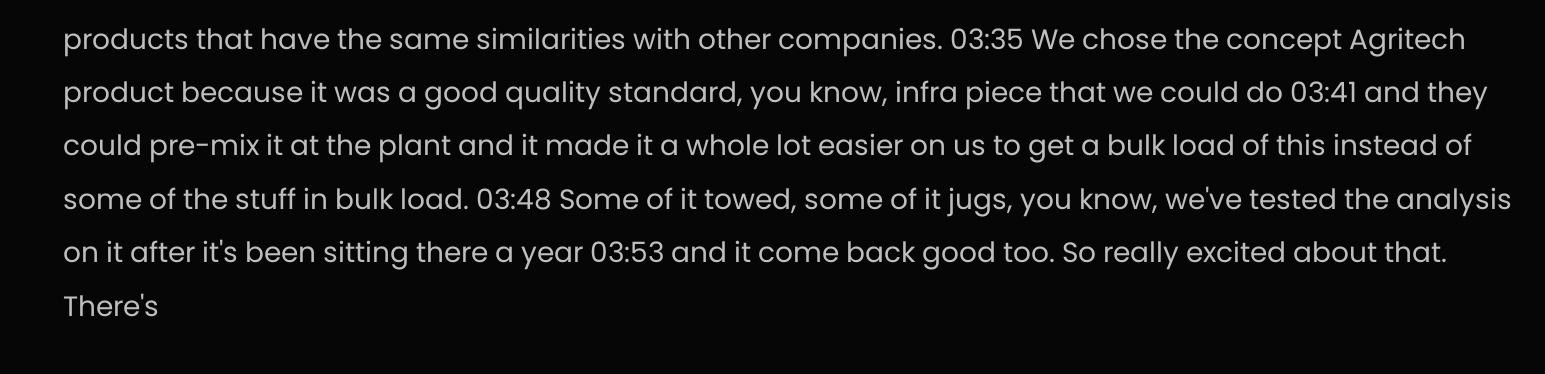products that have the same similarities with other companies. 03:35 We chose the concept Agritech product because it was a good quality standard, you know, infra piece that we could do 03:41 and they could pre-mix it at the plant and it made it a whole lot easier on us to get a bulk load of this instead of some of the stuff in bulk load. 03:48 Some of it towed, some of it jugs, you know, we've tested the analysis on it after it's been sitting there a year 03:53 and it come back good too. So really excited about that. There's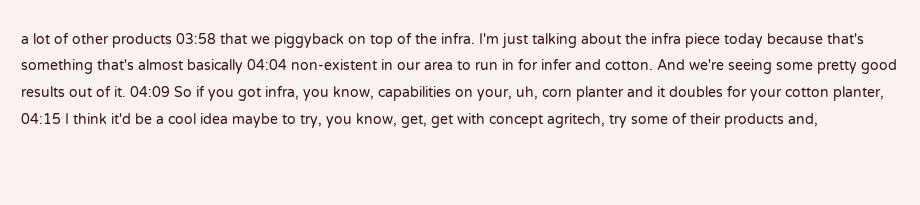a lot of other products 03:58 that we piggyback on top of the infra. I'm just talking about the infra piece today because that's something that's almost basically 04:04 non-existent in our area to run in for infer and cotton. And we're seeing some pretty good results out of it. 04:09 So if you got infra, you know, capabilities on your, uh, corn planter and it doubles for your cotton planter, 04:15 I think it'd be a cool idea maybe to try, you know, get, get with concept agritech, try some of their products and,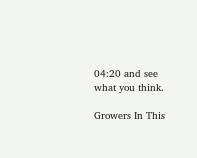04:20 and see what you think.

Growers In This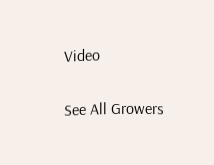Video

See All Growers